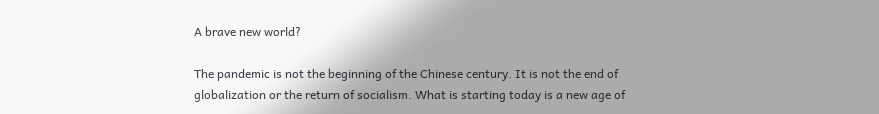A brave new world?

The pandemic is not the beginning of the Chinese century. It is not the end of globalization or the return of socialism. What is starting today is a new age of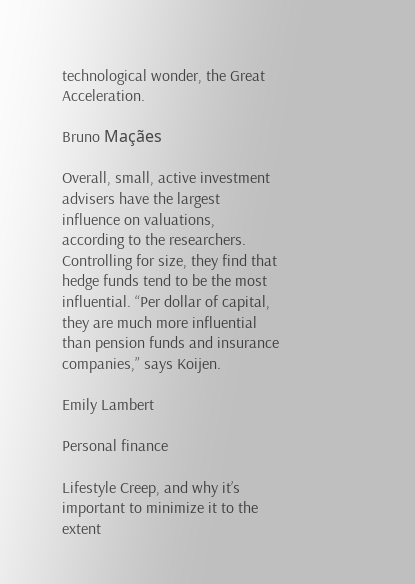technological wonder, the Great Acceleration.

Bruno Maçães

Overall, small, active investment advisers have the largest influence on valuations, according to the researchers. Controlling for size, they find that hedge funds tend to be the most influential. “Per dollar of capital, they are much more influential than pension funds and insurance companies,” says Koijen.

Emily Lambert

Personal finance

Lifestyle Creep, and why it’s important to minimize it to the extent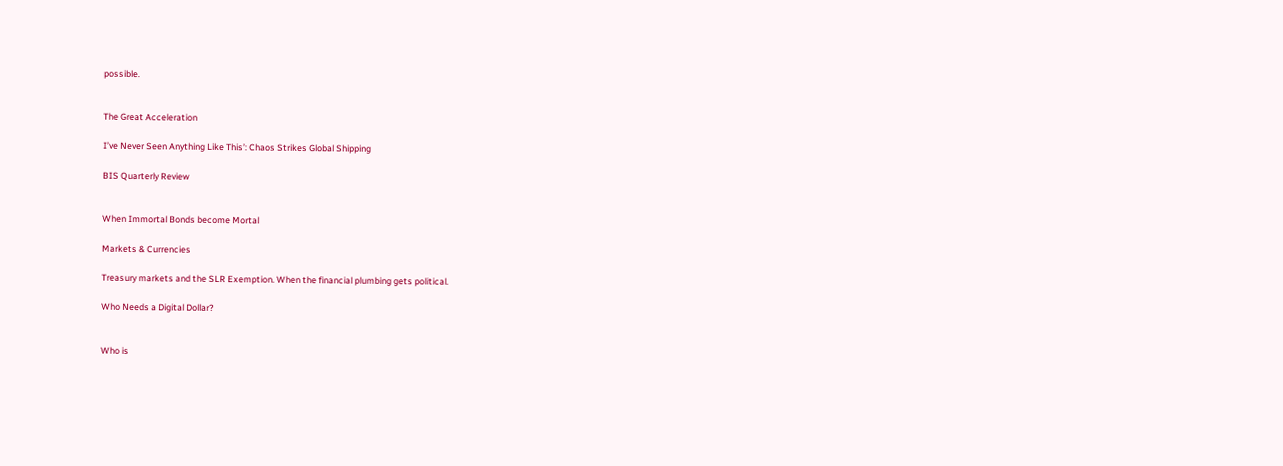possible.


The Great Acceleration

I’ve Never Seen Anything Like This’: Chaos Strikes Global Shipping

BIS Quarterly Review


When Immortal Bonds become Mortal

Markets & Currencies

Treasury markets and the SLR Exemption. When the financial plumbing gets political.

Who Needs a Digital Dollar?


Who is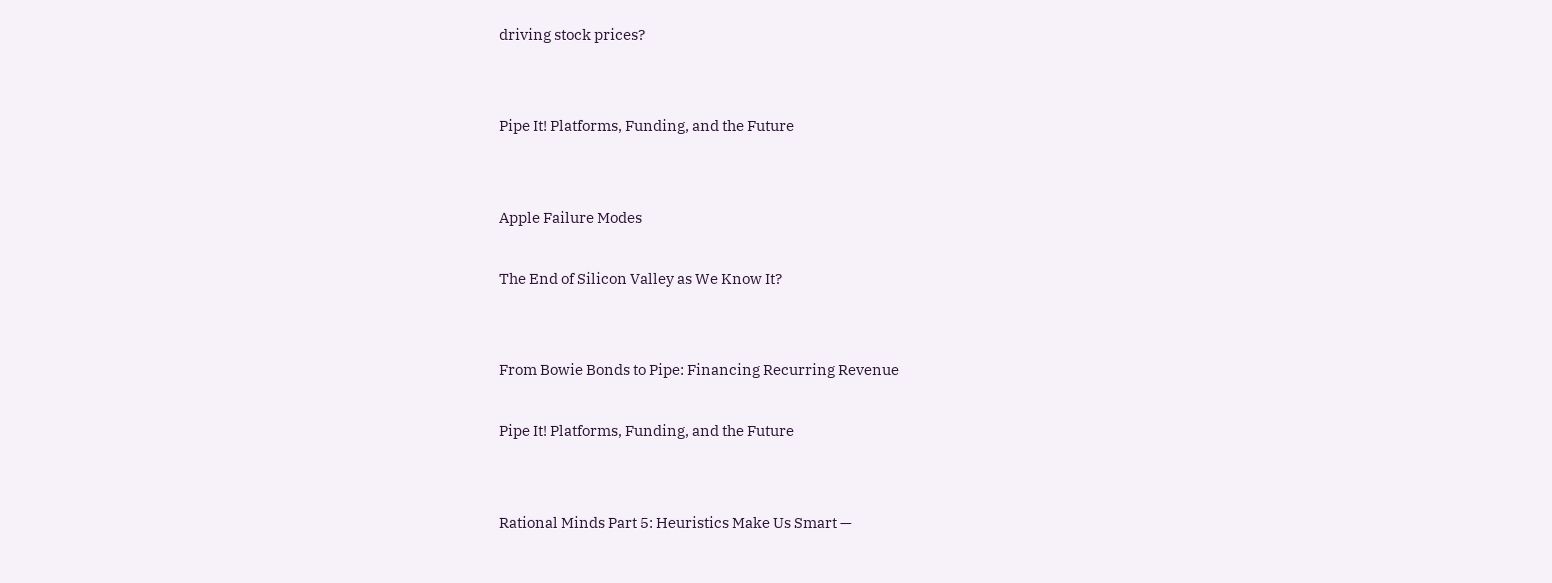driving stock prices?


Pipe It! Platforms, Funding, and the Future


Apple Failure Modes

The End of Silicon Valley as We Know It?


From Bowie Bonds to Pipe: Financing Recurring Revenue

Pipe It! Platforms, Funding, and the Future


Rational Minds Part 5: Heuristics Make Us Smart —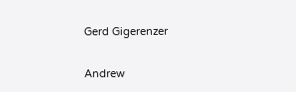Gerd Gigerenzer


Andrew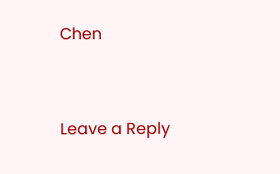Chen


Leave a Reply